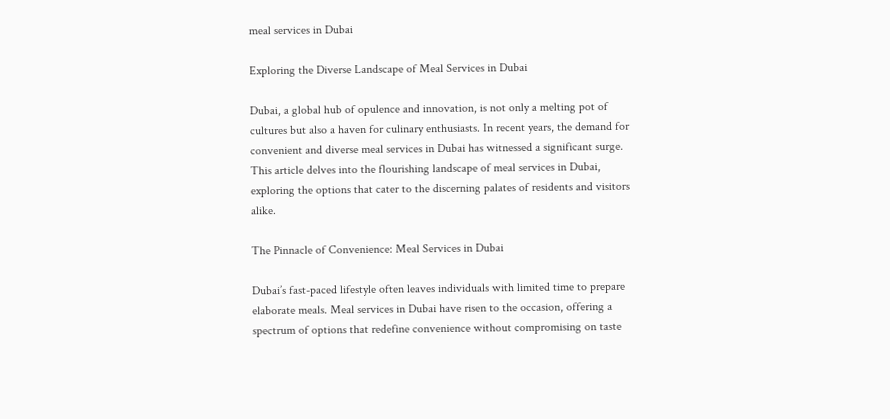meal services in Dubai

Exploring the Diverse Landscape of Meal Services in Dubai

Dubai, a global hub of opulence and innovation, is not only a melting pot of cultures but also a haven for culinary enthusiasts. In recent years, the demand for convenient and diverse meal services in Dubai has witnessed a significant surge. This article delves into the flourishing landscape of meal services in Dubai, exploring the options that cater to the discerning palates of residents and visitors alike.

The Pinnacle of Convenience: Meal Services in Dubai

Dubai’s fast-paced lifestyle often leaves individuals with limited time to prepare elaborate meals. Meal services in Dubai have risen to the occasion, offering a spectrum of options that redefine convenience without compromising on taste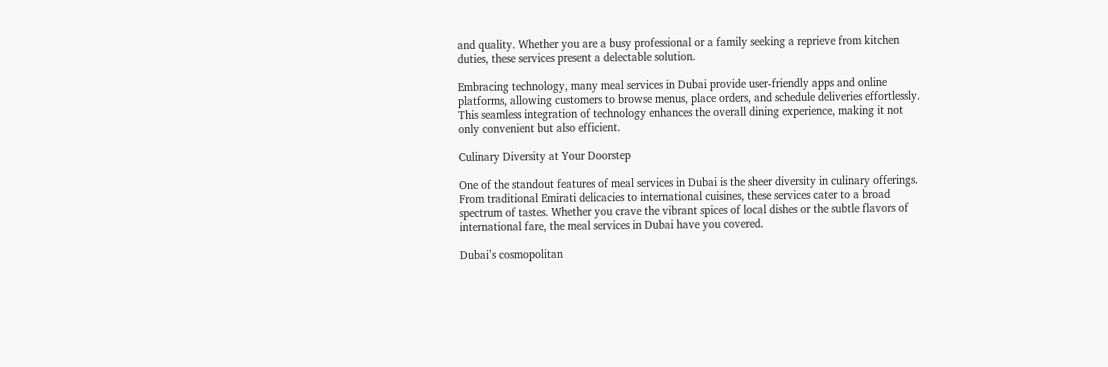and quality. Whether you are a busy professional or a family seeking a reprieve from kitchen duties, these services present a delectable solution.

Embracing technology, many meal services in Dubai provide user-friendly apps and online platforms, allowing customers to browse menus, place orders, and schedule deliveries effortlessly. This seamless integration of technology enhances the overall dining experience, making it not only convenient but also efficient.

Culinary Diversity at Your Doorstep

One of the standout features of meal services in Dubai is the sheer diversity in culinary offerings. From traditional Emirati delicacies to international cuisines, these services cater to a broad spectrum of tastes. Whether you crave the vibrant spices of local dishes or the subtle flavors of international fare, the meal services in Dubai have you covered.

Dubai’s cosmopolitan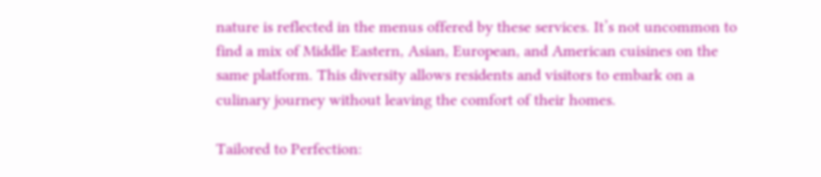nature is reflected in the menus offered by these services. It’s not uncommon to find a mix of Middle Eastern, Asian, European, and American cuisines on the same platform. This diversity allows residents and visitors to embark on a culinary journey without leaving the comfort of their homes.

Tailored to Perfection: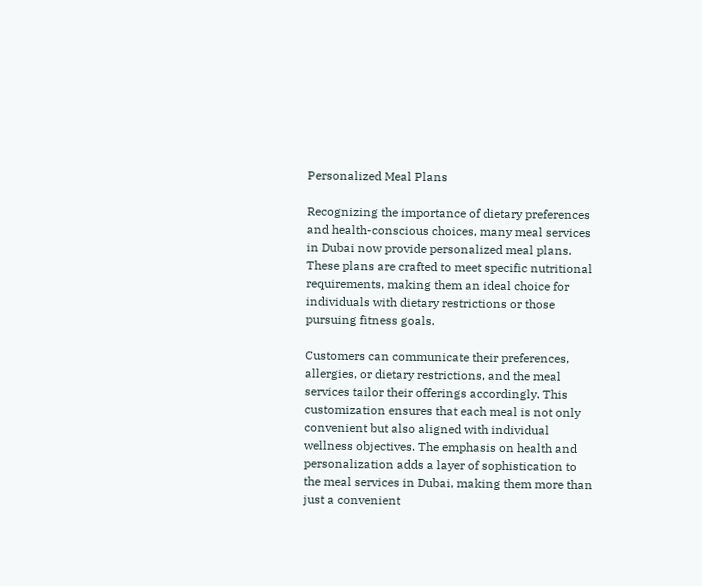Personalized Meal Plans

Recognizing the importance of dietary preferences and health-conscious choices, many meal services in Dubai now provide personalized meal plans. These plans are crafted to meet specific nutritional requirements, making them an ideal choice for individuals with dietary restrictions or those pursuing fitness goals.

Customers can communicate their preferences, allergies, or dietary restrictions, and the meal services tailor their offerings accordingly. This customization ensures that each meal is not only convenient but also aligned with individual wellness objectives. The emphasis on health and personalization adds a layer of sophistication to the meal services in Dubai, making them more than just a convenient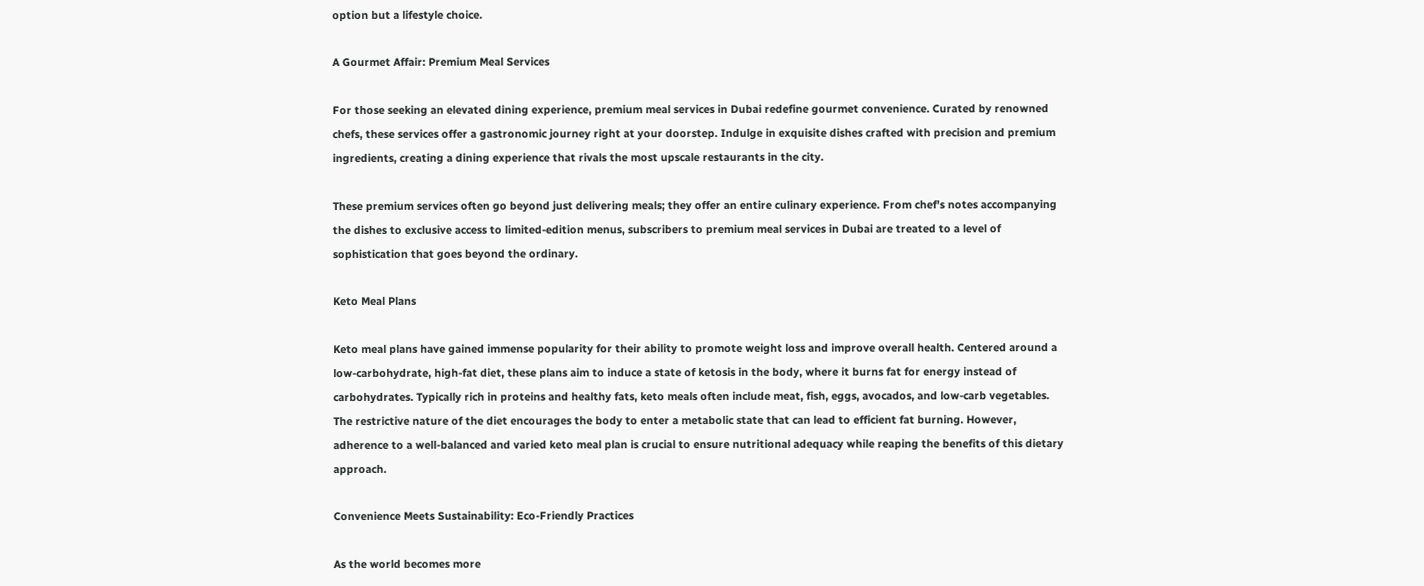option but a lifestyle choice.

A Gourmet Affair: Premium Meal Services

For those seeking an elevated dining experience, premium meal services in Dubai redefine gourmet convenience. Curated by renowned chefs, these services offer a gastronomic journey right at your doorstep. Indulge in exquisite dishes crafted with precision and premium ingredients, creating a dining experience that rivals the most upscale restaurants in the city.

These premium services often go beyond just delivering meals; they offer an entire culinary experience. From chef’s notes accompanying the dishes to exclusive access to limited-edition menus, subscribers to premium meal services in Dubai are treated to a level of sophistication that goes beyond the ordinary.

Keto Meal Plans

Keto meal plans have gained immense popularity for their ability to promote weight loss and improve overall health. Centered around a low-carbohydrate, high-fat diet, these plans aim to induce a state of ketosis in the body, where it burns fat for energy instead of carbohydrates. Typically rich in proteins and healthy fats, keto meals often include meat, fish, eggs, avocados, and low-carb vegetables. The restrictive nature of the diet encourages the body to enter a metabolic state that can lead to efficient fat burning. However, adherence to a well-balanced and varied keto meal plan is crucial to ensure nutritional adequacy while reaping the benefits of this dietary approach.

Convenience Meets Sustainability: Eco-Friendly Practices

As the world becomes more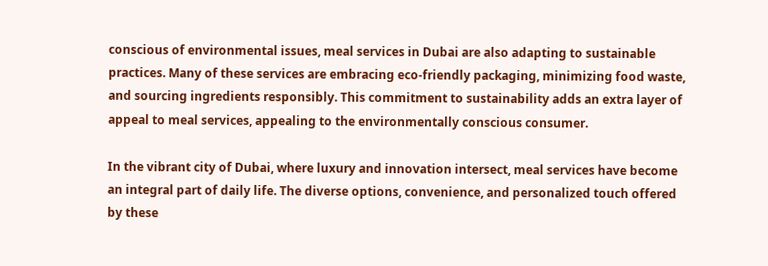conscious of environmental issues, meal services in Dubai are also adapting to sustainable practices. Many of these services are embracing eco-friendly packaging, minimizing food waste, and sourcing ingredients responsibly. This commitment to sustainability adds an extra layer of appeal to meal services, appealing to the environmentally conscious consumer.

In the vibrant city of Dubai, where luxury and innovation intersect, meal services have become an integral part of daily life. The diverse options, convenience, and personalized touch offered by these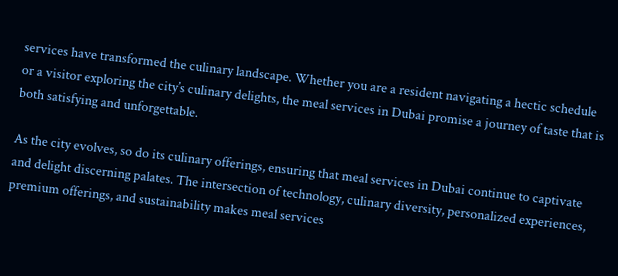services have transformed the culinary landscape. Whether you are a resident navigating a hectic schedule or a visitor exploring the city’s culinary delights, the meal services in Dubai promise a journey of taste that is both satisfying and unforgettable.

As the city evolves, so do its culinary offerings, ensuring that meal services in Dubai continue to captivate and delight discerning palates. The intersection of technology, culinary diversity, personalized experiences, premium offerings, and sustainability makes meal services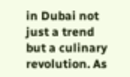in Dubai not just a trend but a culinary revolution. As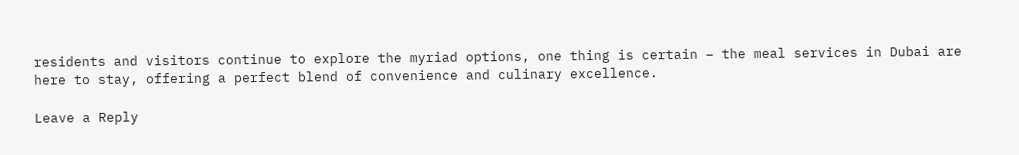residents and visitors continue to explore the myriad options, one thing is certain – the meal services in Dubai are here to stay, offering a perfect blend of convenience and culinary excellence.

Leave a Reply